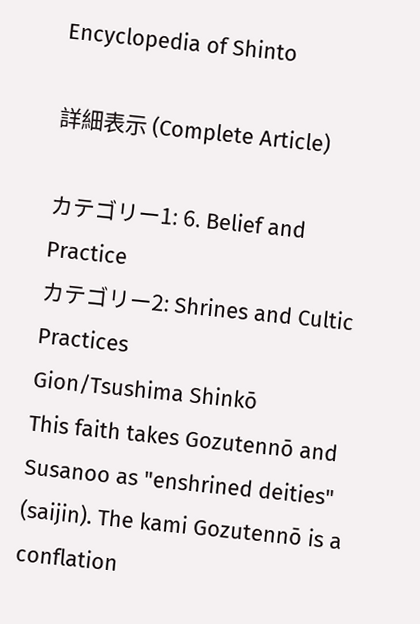Encyclopedia of Shinto

詳細表示 (Complete Article)

カテゴリー1: 6. Belief and Practice
カテゴリー2: Shrines and Cultic Practices
Gion/Tsushima Shinkō
This faith takes Gozutennō and Susanoo as "enshrined deities" (saijin). The kami Gozutennō is a conflation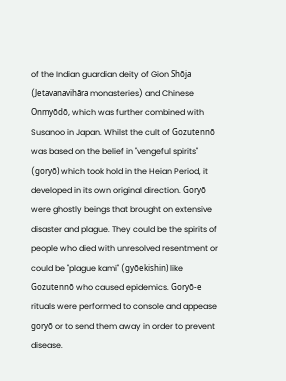of the Indian guardian deity of Gion Shōja (Jetavanavihāra monasteries) and Chinese Onmyōdō, which was further combined with Susanoo in Japan. Whilst the cult of Gozutennō was based on the belief in "vengeful spirits" (goryō) which took hold in the Heian Period, it developed in its own original direction. Goryō were ghostly beings that brought on extensive disaster and plague. They could be the spirits of people who died with unresolved resentment or could be "plague kami" (gyōekishin) like Gozutennō who caused epidemics. Goryō-e rituals were performed to console and appease goryō or to send them away in order to prevent disease.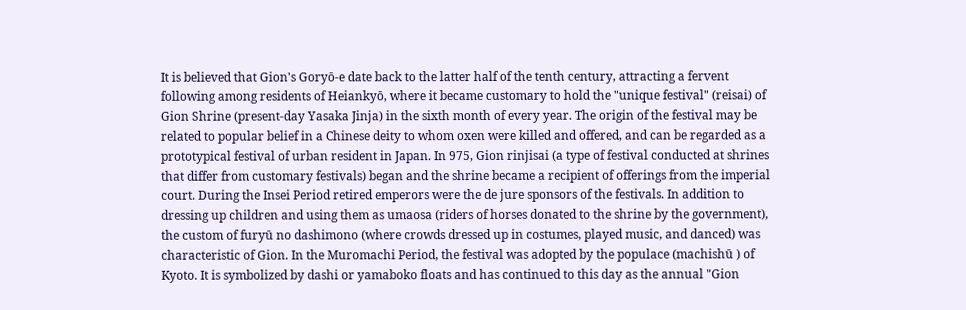It is believed that Gion's Goryō-e date back to the latter half of the tenth century, attracting a fervent following among residents of Heiankyō, where it became customary to hold the "unique festival" (reisai) of Gion Shrine (present-day Yasaka Jinja) in the sixth month of every year. The origin of the festival may be related to popular belief in a Chinese deity to whom oxen were killed and offered, and can be regarded as a prototypical festival of urban resident in Japan. In 975, Gion rinjisai (a type of festival conducted at shrines that differ from customary festivals) began and the shrine became a recipient of offerings from the imperial court. During the Insei Period retired emperors were the de jure sponsors of the festivals. In addition to dressing up children and using them as umaosa (riders of horses donated to the shrine by the government), the custom of furyū no dashimono (where crowds dressed up in costumes, played music, and danced) was characteristic of Gion. In the Muromachi Period, the festival was adopted by the populace (machishū ) of Kyoto. It is symbolized by dashi or yamaboko floats and has continued to this day as the annual "Gion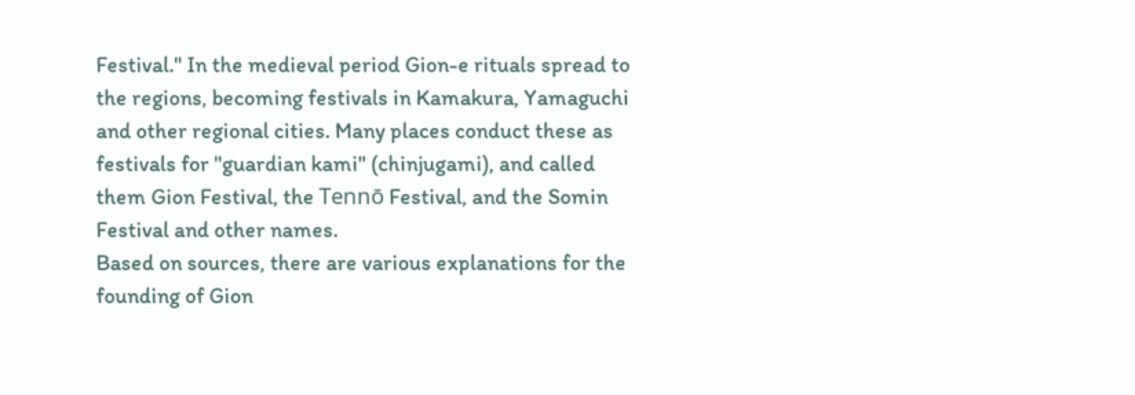Festival." In the medieval period Gion-e rituals spread to the regions, becoming festivals in Kamakura, Yamaguchi and other regional cities. Many places conduct these as festivals for "guardian kami" (chinjugami), and called them Gion Festival, the Tennō Festival, and the Somin Festival and other names.
Based on sources, there are various explanations for the founding of Gion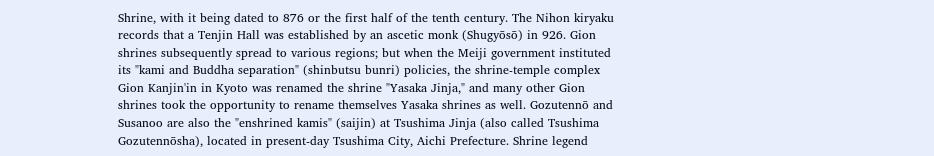Shrine, with it being dated to 876 or the first half of the tenth century. The Nihon kiryaku records that a Tenjin Hall was established by an ascetic monk (Shugyōsō) in 926. Gion shrines subsequently spread to various regions; but when the Meiji government instituted its "kami and Buddha separation" (shinbutsu bunri) policies, the shrine-temple complex Gion Kanjin'in in Kyoto was renamed the shrine "Yasaka Jinja," and many other Gion shrines took the opportunity to rename themselves Yasaka shrines as well. Gozutennō and Susanoo are also the "enshrined kamis" (saijin) at Tsushima Jinja (also called Tsushima Gozutennōsha), located in present-day Tsushima City, Aichi Prefecture. Shrine legend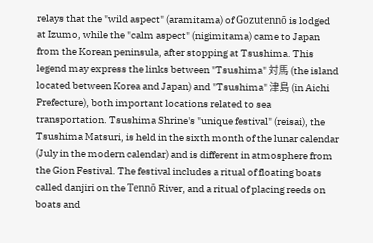relays that the "wild aspect" (aramitama) of Gozutennō is lodged at Izumo, while the "calm aspect" (nigimitama) came to Japan from the Korean peninsula, after stopping at Tsushima. This legend may express the links between "Tsushima" 対馬 (the island located between Korea and Japan) and "Tsushima" 津島 (in Aichi Prefecture), both important locations related to sea transportation. Tsushima Shrine's "unique festival" (reisai), the Tsushima Matsuri, is held in the sixth month of the lunar calendar (July in the modern calendar) and is different in atmosphere from the Gion Festival. The festival includes a ritual of floating boats called danjiri on the Tennō River, and a ritual of placing reeds on boats and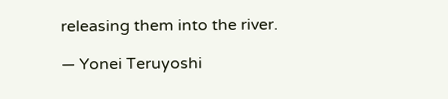releasing them into the river.

— Yonei Teruyoshi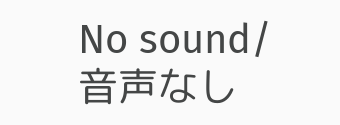No sound/音声なし